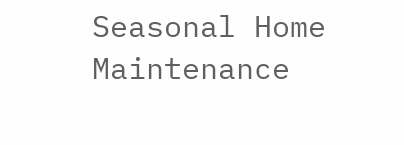Seasonal Home Maintenance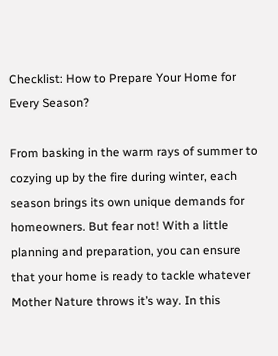Checklist: How to Prepare Your Home for Every Season?

From basking in the warm rays of summer to cozying up by the fire during winter, each season brings its own unique demands for homeowners. But fear not! With a little planning and preparation, you can ensure that your home is ready to tackle whatever Mother Nature throws it’s way. In this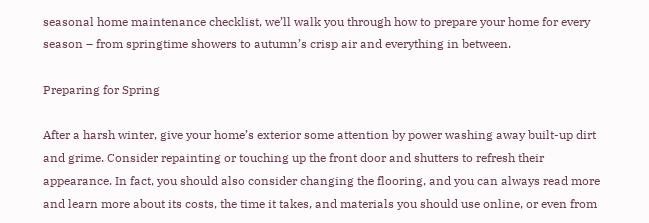seasonal home maintenance checklist, we’ll walk you through how to prepare your home for every season – from springtime showers to autumn’s crisp air and everything in between.

Preparing for Spring

After a harsh winter, give your home’s exterior some attention by power washing away built-up dirt and grime. Consider repainting or touching up the front door and shutters to refresh their appearance. In fact, you should also consider changing the flooring, and you can always read more and learn more about its costs, the time it takes, and materials you should use online, or even from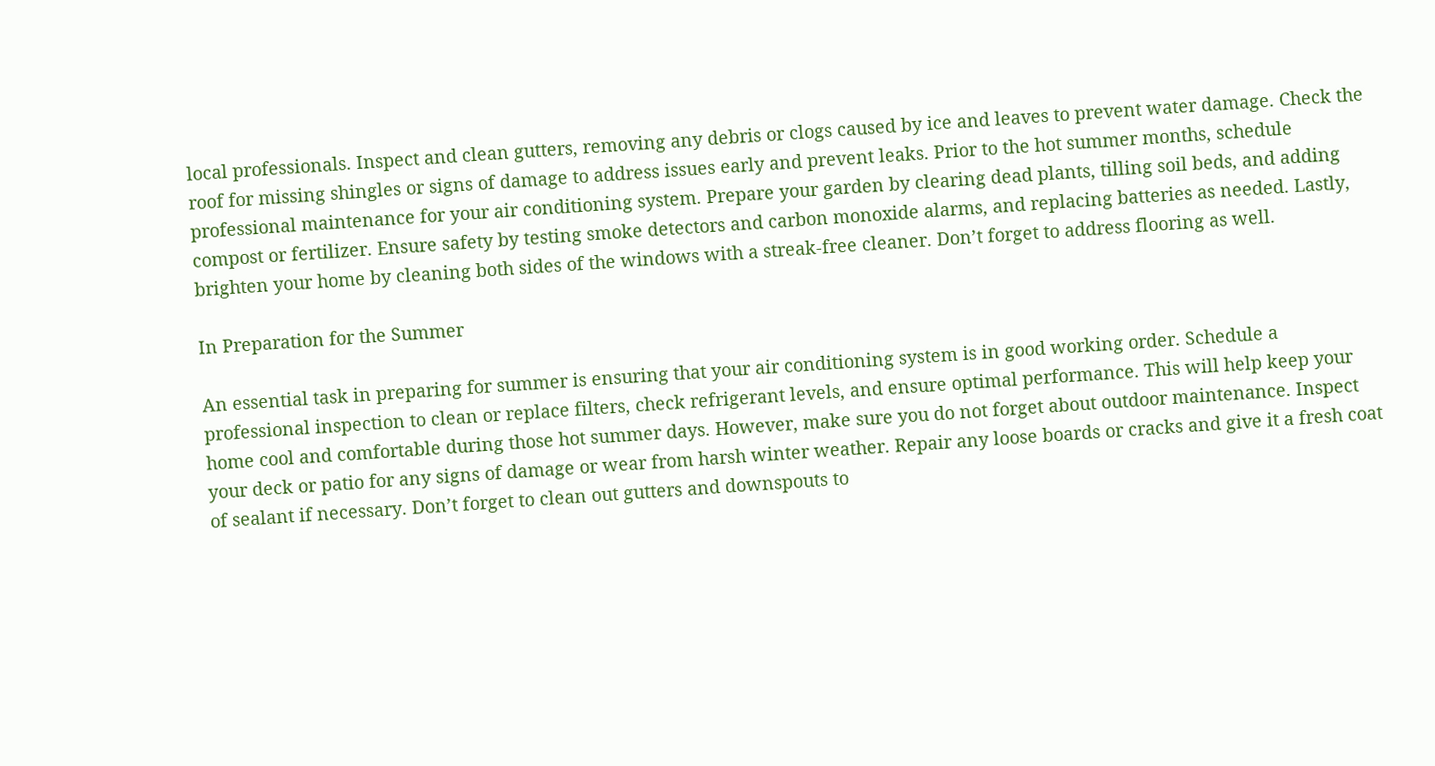local professionals. Inspect and clean gutters, removing any debris or clogs caused by ice and leaves to prevent water damage. Check the roof for missing shingles or signs of damage to address issues early and prevent leaks. Prior to the hot summer months, schedule professional maintenance for your air conditioning system. Prepare your garden by clearing dead plants, tilling soil beds, and adding compost or fertilizer. Ensure safety by testing smoke detectors and carbon monoxide alarms, and replacing batteries as needed. Lastly, brighten your home by cleaning both sides of the windows with a streak-free cleaner. Don’t forget to address flooring as well.

In Preparation for the Summer

An essential task in preparing for summer is ensuring that your air conditioning system is in good working order. Schedule a professional inspection to clean or replace filters, check refrigerant levels, and ensure optimal performance. This will help keep your home cool and comfortable during those hot summer days. However, make sure you do not forget about outdoor maintenance. Inspect your deck or patio for any signs of damage or wear from harsh winter weather. Repair any loose boards or cracks and give it a fresh coat of sealant if necessary. Don’t forget to clean out gutters and downspouts to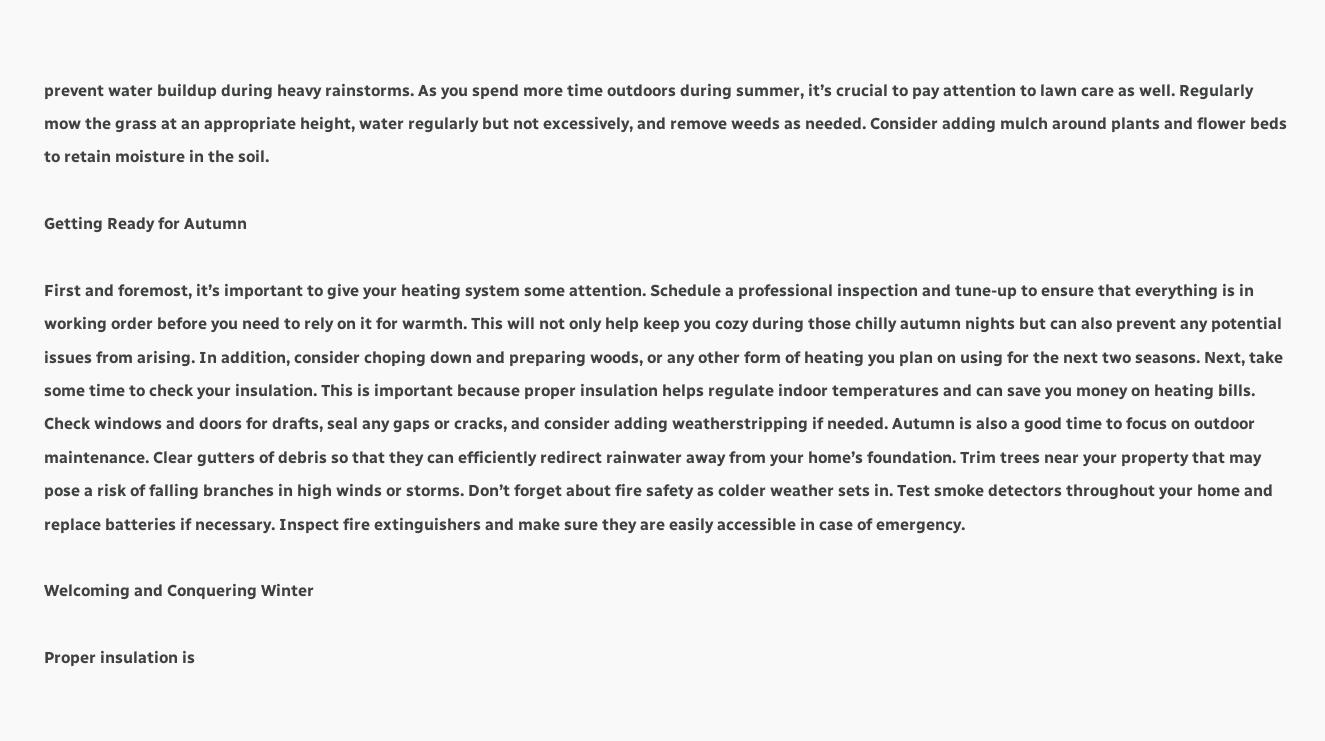prevent water buildup during heavy rainstorms. As you spend more time outdoors during summer, it’s crucial to pay attention to lawn care as well. Regularly mow the grass at an appropriate height, water regularly but not excessively, and remove weeds as needed. Consider adding mulch around plants and flower beds to retain moisture in the soil.

Getting Ready for Autumn

First and foremost, it’s important to give your heating system some attention. Schedule a professional inspection and tune-up to ensure that everything is in working order before you need to rely on it for warmth. This will not only help keep you cozy during those chilly autumn nights but can also prevent any potential issues from arising. In addition, consider choping down and preparing woods, or any other form of heating you plan on using for the next two seasons. Next, take some time to check your insulation. This is important because proper insulation helps regulate indoor temperatures and can save you money on heating bills. Check windows and doors for drafts, seal any gaps or cracks, and consider adding weatherstripping if needed. Autumn is also a good time to focus on outdoor maintenance. Clear gutters of debris so that they can efficiently redirect rainwater away from your home’s foundation. Trim trees near your property that may pose a risk of falling branches in high winds or storms. Don’t forget about fire safety as colder weather sets in. Test smoke detectors throughout your home and replace batteries if necessary. Inspect fire extinguishers and make sure they are easily accessible in case of emergency.

Welcoming and Conquering Winter

Proper insulation is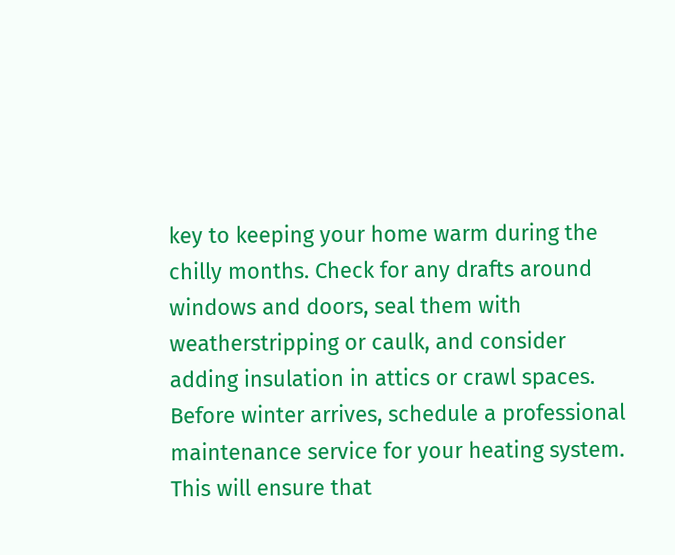key to keeping your home warm during the chilly months. Check for any drafts around windows and doors, seal them with weatherstripping or caulk, and consider adding insulation in attics or crawl spaces. Before winter arrives, schedule a professional maintenance service for your heating system. This will ensure that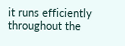it runs efficiently throughout the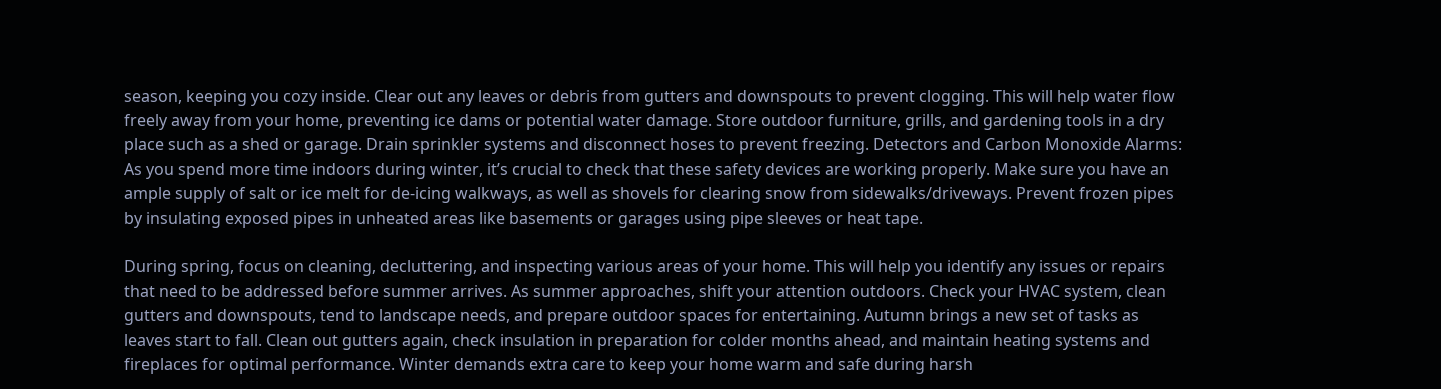season, keeping you cozy inside. Clear out any leaves or debris from gutters and downspouts to prevent clogging. This will help water flow freely away from your home, preventing ice dams or potential water damage. Store outdoor furniture, grills, and gardening tools in a dry place such as a shed or garage. Drain sprinkler systems and disconnect hoses to prevent freezing. Detectors and Carbon Monoxide Alarms: As you spend more time indoors during winter, it’s crucial to check that these safety devices are working properly. Make sure you have an ample supply of salt or ice melt for de-icing walkways, as well as shovels for clearing snow from sidewalks/driveways. Prevent frozen pipes by insulating exposed pipes in unheated areas like basements or garages using pipe sleeves or heat tape.

During spring, focus on cleaning, decluttering, and inspecting various areas of your home. This will help you identify any issues or repairs that need to be addressed before summer arrives. As summer approaches, shift your attention outdoors. Check your HVAC system, clean gutters and downspouts, tend to landscape needs, and prepare outdoor spaces for entertaining. Autumn brings a new set of tasks as leaves start to fall. Clean out gutters again, check insulation in preparation for colder months ahead, and maintain heating systems and fireplaces for optimal performance. Winter demands extra care to keep your home warm and safe during harsh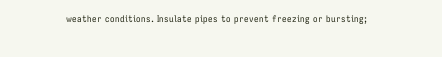weather conditions. Insulate pipes to prevent freezing or bursting;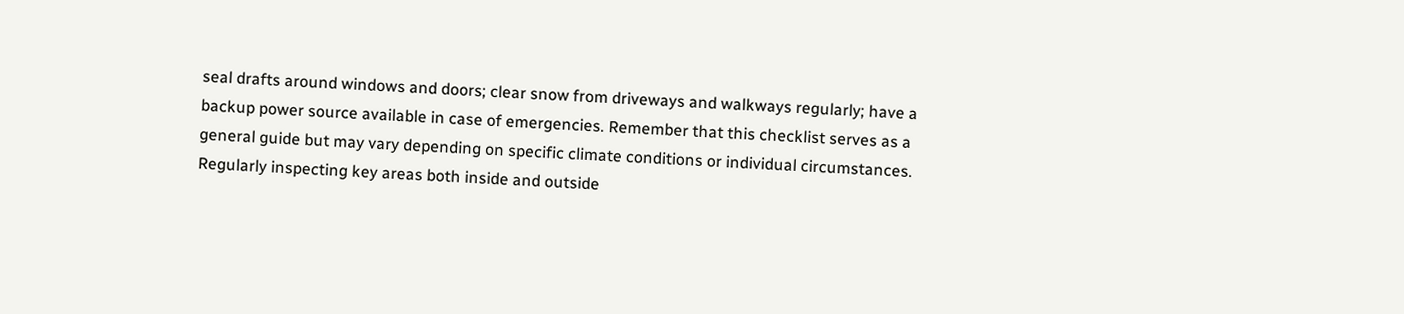seal drafts around windows and doors; clear snow from driveways and walkways regularly; have a backup power source available in case of emergencies. Remember that this checklist serves as a general guide but may vary depending on specific climate conditions or individual circumstances. Regularly inspecting key areas both inside and outside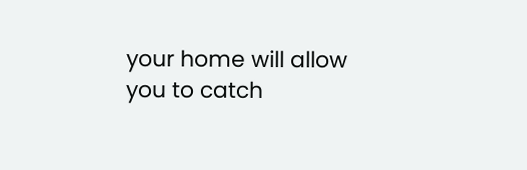your home will allow you to catch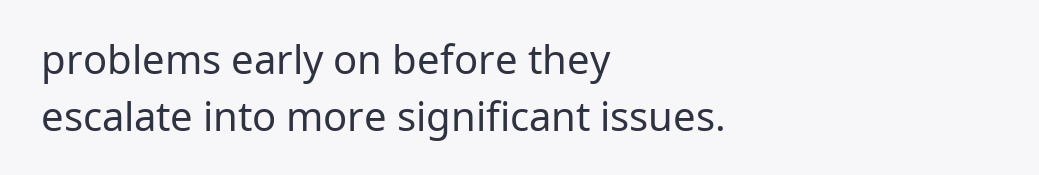problems early on before they escalate into more significant issues.